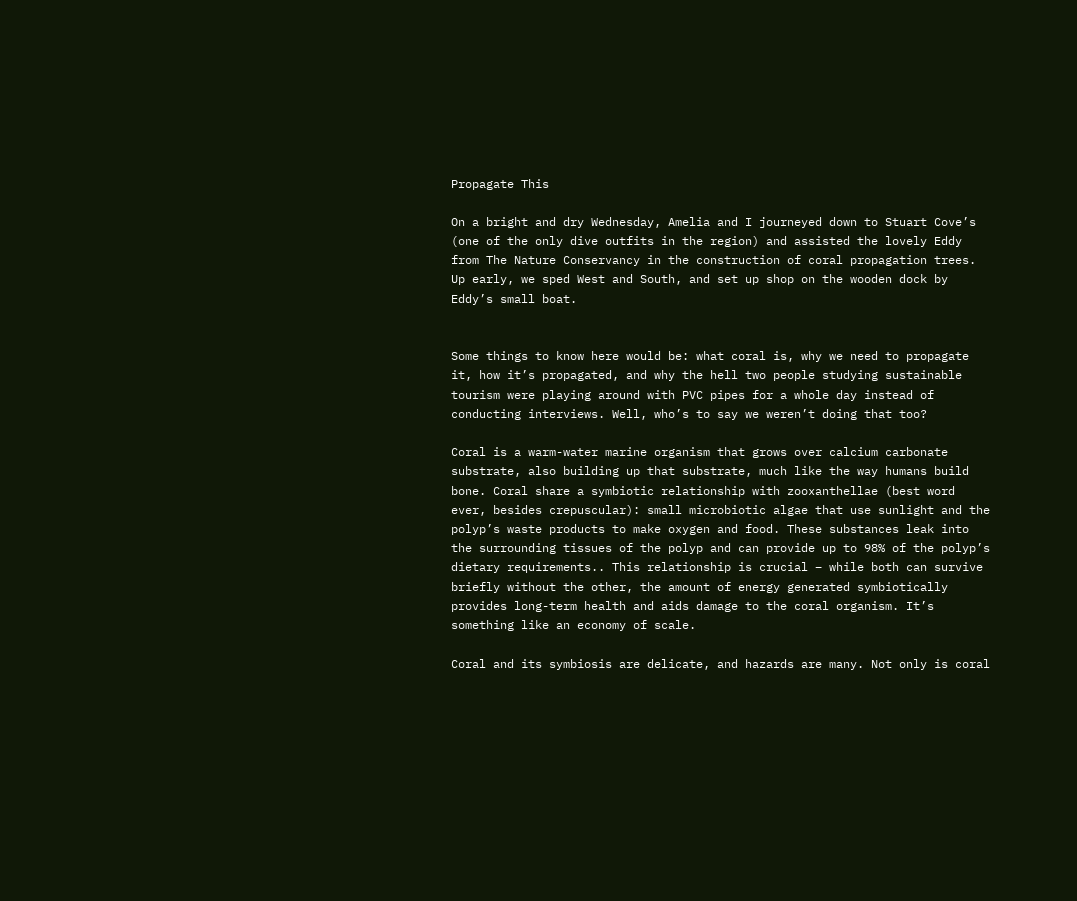Propagate This

On a bright and dry Wednesday, Amelia and I journeyed down to Stuart Cove’s (one of the only dive outfits in the region) and assisted the lovely Eddy from The Nature Conservancy in the construction of coral propagation trees. Up early, we sped West and South, and set up shop on the wooden dock by Eddy’s small boat.


Some things to know here would be: what coral is, why we need to propagate it, how it’s propagated, and why the hell two people studying sustainable tourism were playing around with PVC pipes for a whole day instead of conducting interviews. Well, who’s to say we weren’t doing that too?

Coral is a warm-water marine organism that grows over calcium carbonate substrate, also building up that substrate, much like the way humans build bone. Coral share a symbiotic relationship with zooxanthellae (best word ever, besides crepuscular): small microbiotic algae that use sunlight and the polyp’s waste products to make oxygen and food. These substances leak into the surrounding tissues of the polyp and can provide up to 98% of the polyp’s dietary requirements.. This relationship is crucial – while both can survive briefly without the other, the amount of energy generated symbiotically provides long-term health and aids damage to the coral organism. It’s something like an economy of scale.

Coral and its symbiosis are delicate, and hazards are many. Not only is coral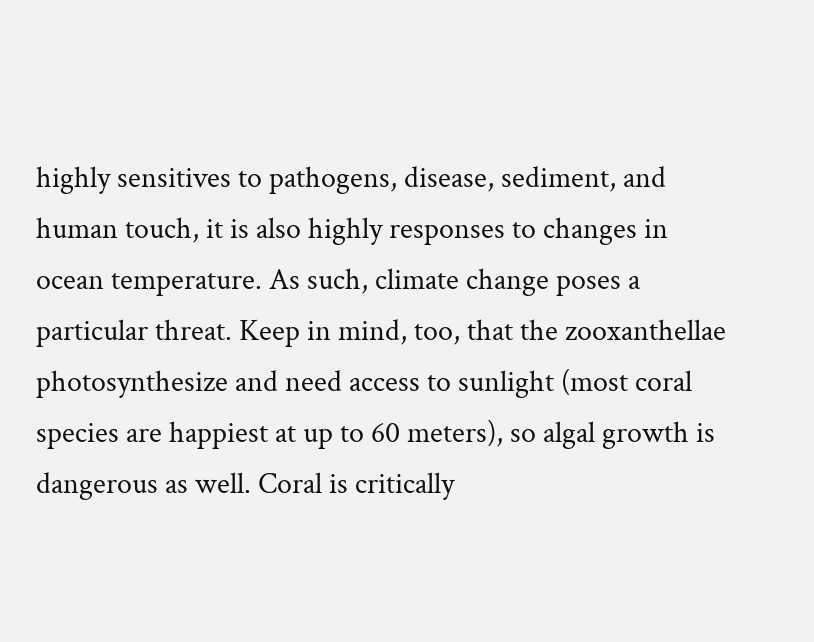highly sensitives to pathogens, disease, sediment, and human touch, it is also highly responses to changes in ocean temperature. As such, climate change poses a particular threat. Keep in mind, too, that the zooxanthellae photosynthesize and need access to sunlight (most coral species are happiest at up to 60 meters), so algal growth is dangerous as well. Coral is critically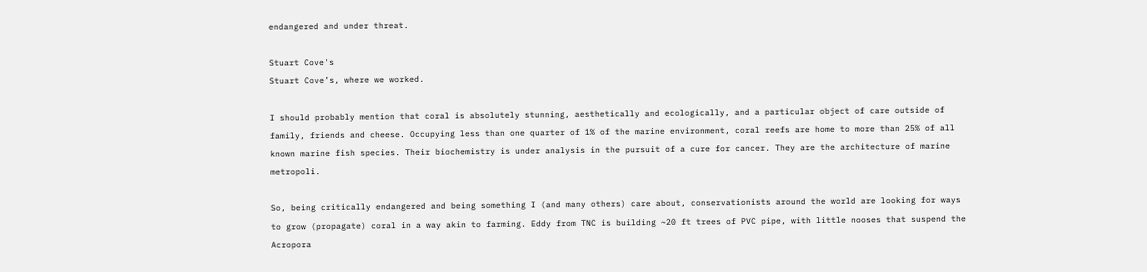endangered and under threat.

Stuart Cove's
Stuart Cove’s, where we worked.

I should probably mention that coral is absolutely stunning, aesthetically and ecologically, and a particular object of care outside of family, friends and cheese. Occupying less than one quarter of 1% of the marine environment, coral reefs are home to more than 25% of all known marine fish species. Their biochemistry is under analysis in the pursuit of a cure for cancer. They are the architecture of marine metropoli.

So, being critically endangered and being something I (and many others) care about, conservationists around the world are looking for ways to grow (propagate) coral in a way akin to farming. Eddy from TNC is building ~20 ft trees of PVC pipe, with little nooses that suspend the Acropora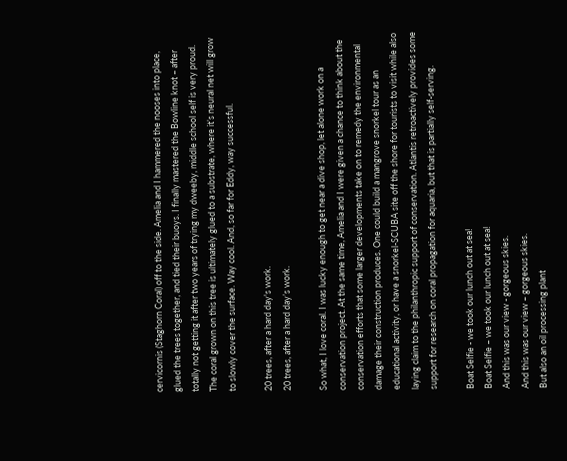cervicornis (Staghorn Coral) off to the side. Amelia and I hammered the nooses into place, glued the trees together, and tied their buoys. I finally mastered the Bowline knot – after totally not getting it after two years of trying my dweeby, middle school self is very proud. The coral grown on this tree is ultimately glued to a substrate, where it’s neural net will grow to slowly cover the surface. Way cool. And, so far for Eddy, way successful.

20 trees, after a hard day's work.
20 trees, after a hard day’s work.

So what, I love coral. I was lucky enough to get near a dive shop, let alone work on a conservation project. At the same time, Amelia and I were given a chance to think about the conservation efforts that some larger developments take on to remedy the environmental damage their construction produces. One could build a mangrove snorkel tour as an educational activity, or have a snorkel-SCUBA site off the shore for tourists to visit while also laying claim to the philanthropic support of conservation. Atlantis retroactively provides some support for research on coral propagation for aquaria, but that is partially self-serving.

Boat Selfie - we took our lunch out at sea!
Boat Selfie – we took our lunch out at sea!
And this was our view - gorgeous skies.
And this was our view – gorgeous skies.
But also an oil processing plant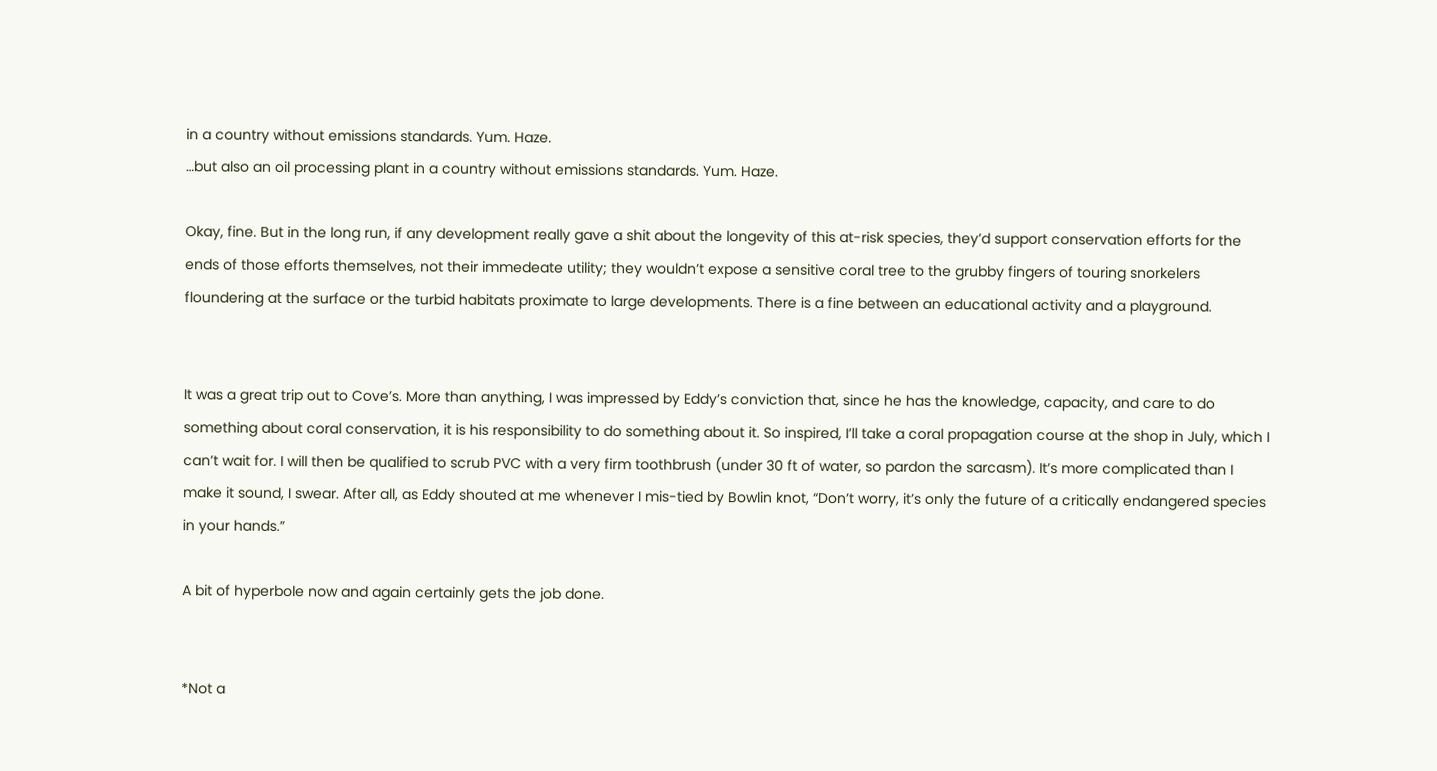in a country without emissions standards. Yum. Haze.
…but also an oil processing plant in a country without emissions standards. Yum. Haze.

Okay, fine. But in the long run, if any development really gave a shit about the longevity of this at-risk species, they’d support conservation efforts for the ends of those efforts themselves, not their immedeate utility; they wouldn’t expose a sensitive coral tree to the grubby fingers of touring snorkelers floundering at the surface or the turbid habitats proximate to large developments. There is a fine between an educational activity and a playground.


It was a great trip out to Cove’s. More than anything, I was impressed by Eddy’s conviction that, since he has the knowledge, capacity, and care to do something about coral conservation, it is his responsibility to do something about it. So inspired, I’ll take a coral propagation course at the shop in July, which I can’t wait for. I will then be qualified to scrub PVC with a very firm toothbrush (under 30 ft of water, so pardon the sarcasm). It’s more complicated than I make it sound, I swear. After all, as Eddy shouted at me whenever I mis-tied by Bowlin knot, “Don’t worry, it’s only the future of a critically endangered species in your hands.”

A bit of hyperbole now and again certainly gets the job done.


*Not a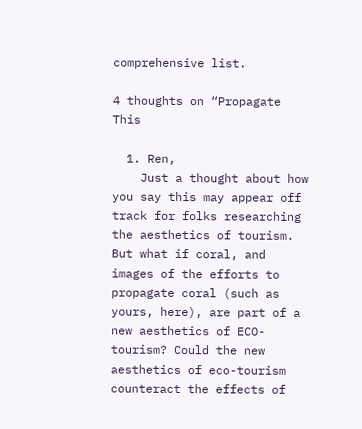comprehensive list.

4 thoughts on “Propagate This

  1. Ren,
    Just a thought about how you say this may appear off track for folks researching the aesthetics of tourism. But what if coral, and images of the efforts to propagate coral (such as yours, here), are part of a new aesthetics of ECO-tourism? Could the new aesthetics of eco-tourism counteract the effects of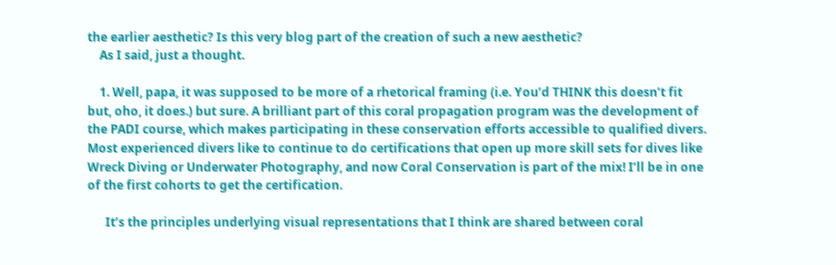the earlier aesthetic? Is this very blog part of the creation of such a new aesthetic?
    As I said, just a thought.

    1. Well, papa, it was supposed to be more of a rhetorical framing (i.e. You’d THINK this doesn’t fit but, oho, it does.) but sure. A brilliant part of this coral propagation program was the development of the PADI course, which makes participating in these conservation efforts accessible to qualified divers. Most experienced divers like to continue to do certifications that open up more skill sets for dives like Wreck Diving or Underwater Photography, and now Coral Conservation is part of the mix! I’ll be in one of the first cohorts to get the certification.

      It’s the principles underlying visual representations that I think are shared between coral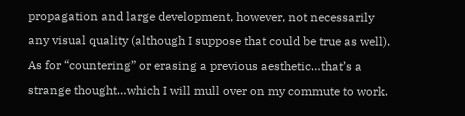propagation and large development, however, not necessarily any visual quality (although I suppose that could be true as well). As for “countering” or erasing a previous aesthetic…that’s a strange thought…which I will mull over on my commute to work.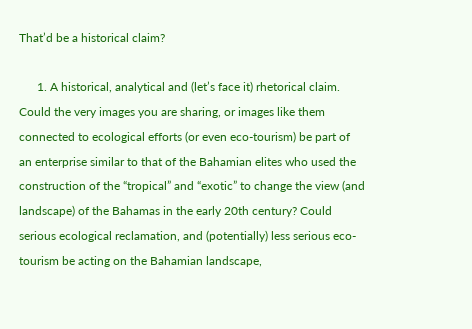That’d be a historical claim?

      1. A historical, analytical and (let’s face it) rhetorical claim. Could the very images you are sharing, or images like them connected to ecological efforts (or even eco-tourism) be part of an enterprise similar to that of the Bahamian elites who used the construction of the “tropical” and “exotic” to change the view (and landscape) of the Bahamas in the early 20th century? Could serious ecological reclamation, and (potentially) less serious eco-tourism be acting on the Bahamian landscape,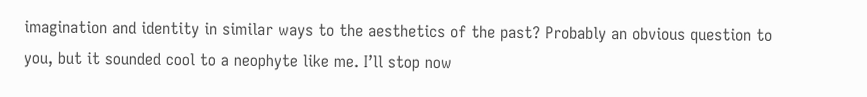imagination and identity in similar ways to the aesthetics of the past? Probably an obvious question to you, but it sounded cool to a neophyte like me. I’ll stop now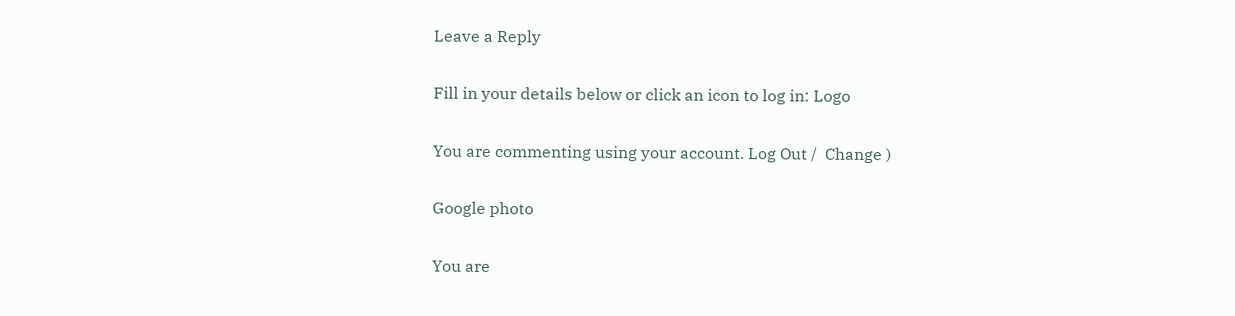Leave a Reply

Fill in your details below or click an icon to log in: Logo

You are commenting using your account. Log Out /  Change )

Google photo

You are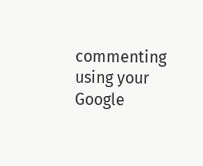commenting using your Google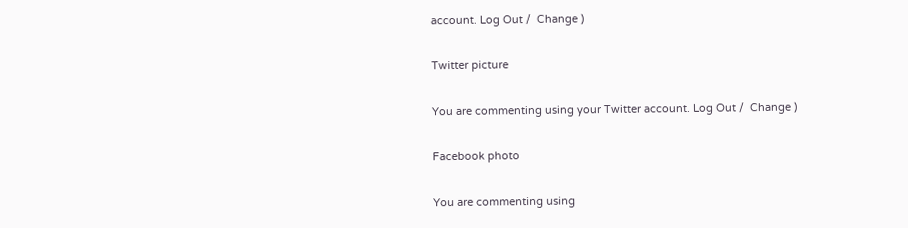account. Log Out /  Change )

Twitter picture

You are commenting using your Twitter account. Log Out /  Change )

Facebook photo

You are commenting using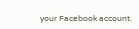your Facebook account.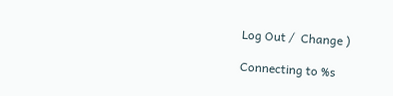Log Out /  Change )

Connecting to %s